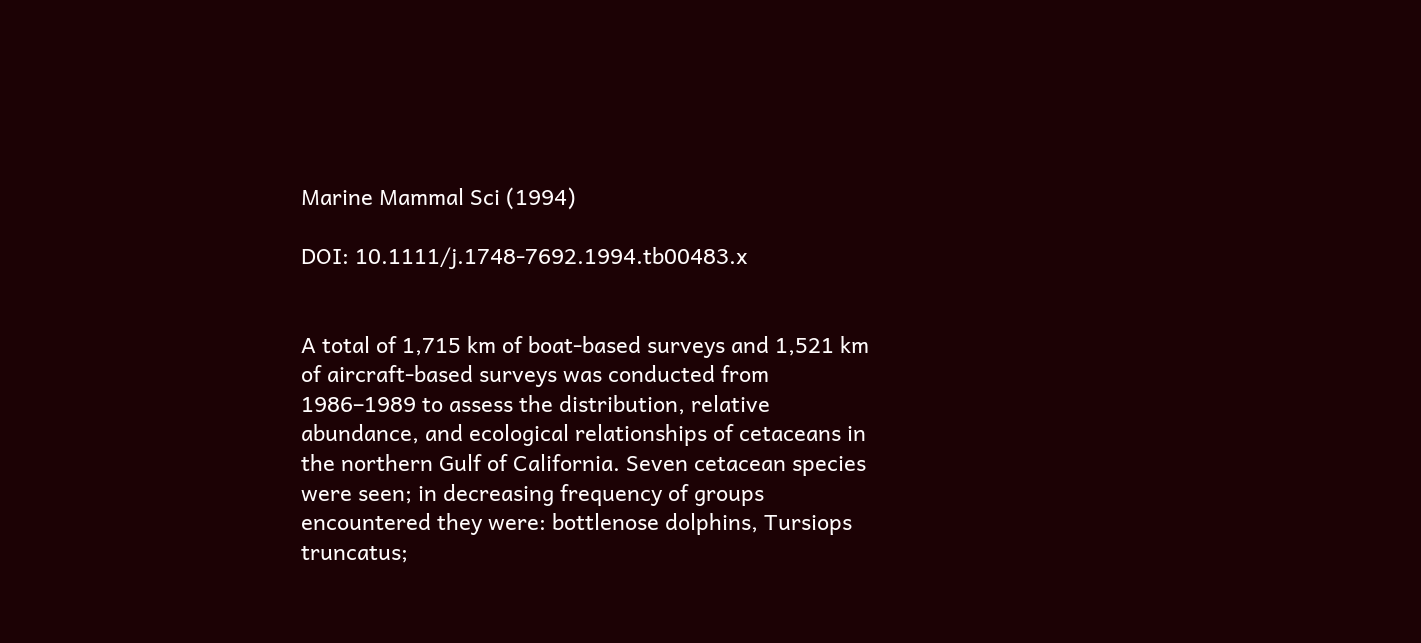Marine Mammal Sci (1994)

DOI: 10.1111/j.1748-7692.1994.tb00483.x


A total of 1,715 km of boat-based surveys and 1,521 km of aircraft-based surveys was conducted from 1986–1989 to assess the distribution, relative abundance, and ecological relationships of cetaceans in the northern Gulf of California. Seven cetacean species were seen; in decreasing frequency of groups encountered they were: bottlenose dolphins, Tursiops truncatus;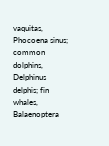vaquitas, Phocoena sinus; common dolphins, Delphinus delphis; fin whales, Balaenoptera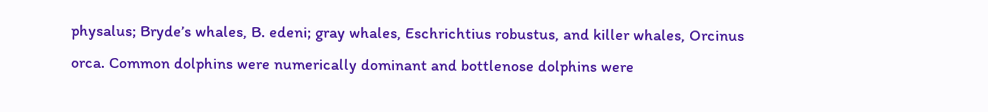physalus; Bryde’s whales, B. edeni; gray whales, Eschrichtius robustus, and killer whales, Orcinus orca. Common dolphins were numerically dominant and bottlenose dolphins were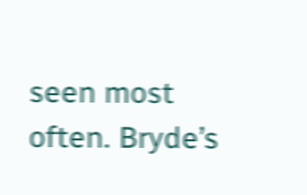seen most often. Bryde’s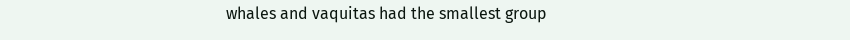whales and vaquitas had the smallest group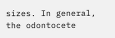sizes. In general, the odontocete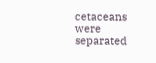cetaceans were separated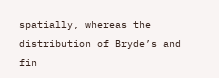spatially, whereas the distribution of Bryde’s and fin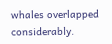whales overlapped considerably.